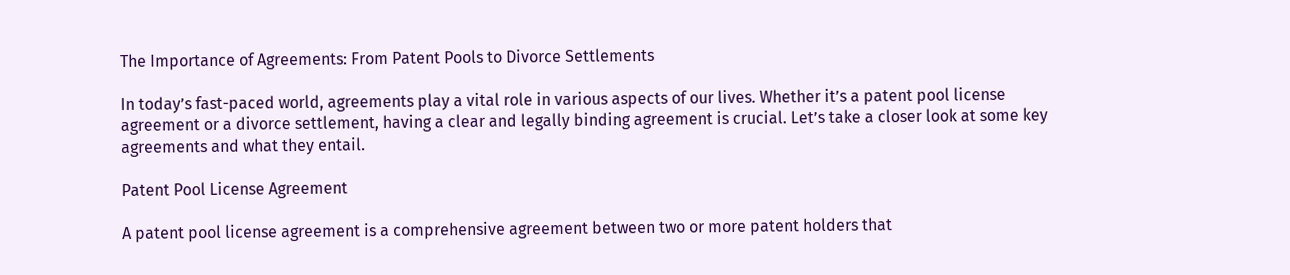The Importance of Agreements: From Patent Pools to Divorce Settlements

In today’s fast-paced world, agreements play a vital role in various aspects of our lives. Whether it’s a patent pool license agreement or a divorce settlement, having a clear and legally binding agreement is crucial. Let’s take a closer look at some key agreements and what they entail.

Patent Pool License Agreement

A patent pool license agreement is a comprehensive agreement between two or more patent holders that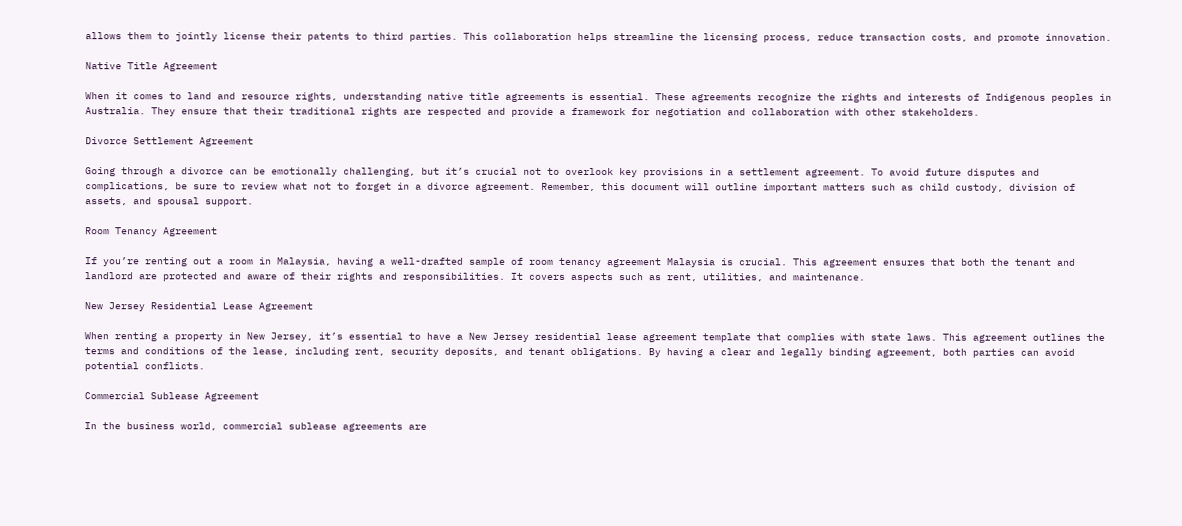allows them to jointly license their patents to third parties. This collaboration helps streamline the licensing process, reduce transaction costs, and promote innovation.

Native Title Agreement

When it comes to land and resource rights, understanding native title agreements is essential. These agreements recognize the rights and interests of Indigenous peoples in Australia. They ensure that their traditional rights are respected and provide a framework for negotiation and collaboration with other stakeholders.

Divorce Settlement Agreement

Going through a divorce can be emotionally challenging, but it’s crucial not to overlook key provisions in a settlement agreement. To avoid future disputes and complications, be sure to review what not to forget in a divorce agreement. Remember, this document will outline important matters such as child custody, division of assets, and spousal support.

Room Tenancy Agreement

If you’re renting out a room in Malaysia, having a well-drafted sample of room tenancy agreement Malaysia is crucial. This agreement ensures that both the tenant and landlord are protected and aware of their rights and responsibilities. It covers aspects such as rent, utilities, and maintenance.

New Jersey Residential Lease Agreement

When renting a property in New Jersey, it’s essential to have a New Jersey residential lease agreement template that complies with state laws. This agreement outlines the terms and conditions of the lease, including rent, security deposits, and tenant obligations. By having a clear and legally binding agreement, both parties can avoid potential conflicts.

Commercial Sublease Agreement

In the business world, commercial sublease agreements are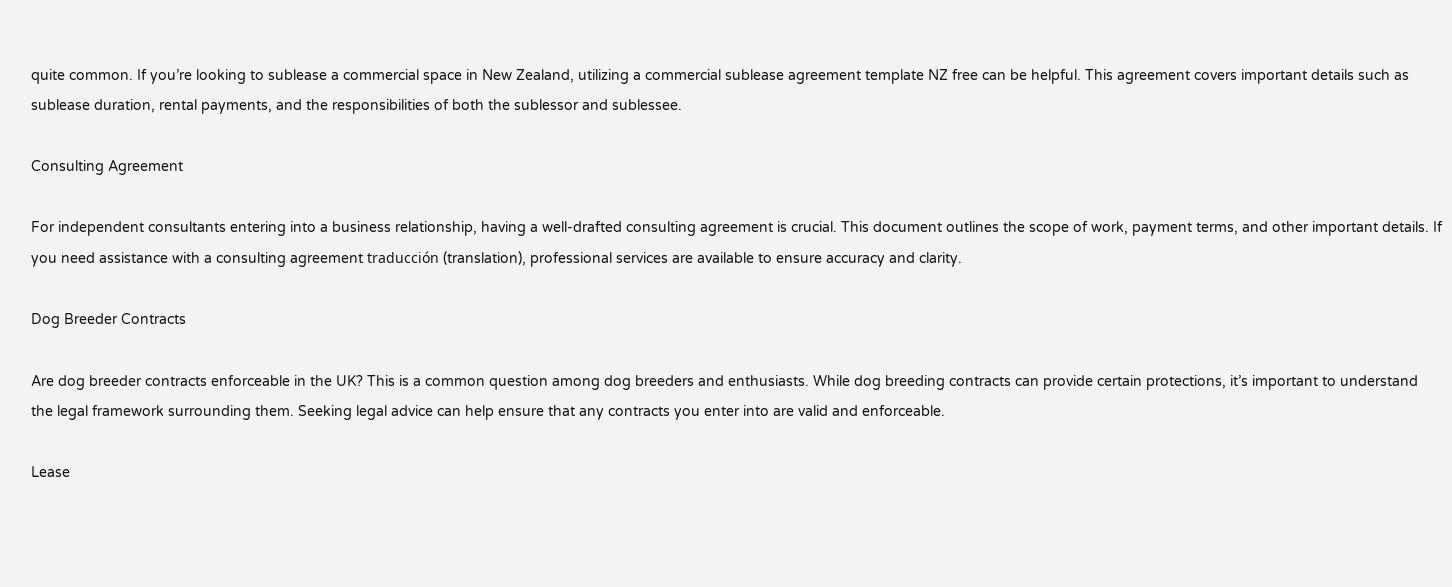quite common. If you’re looking to sublease a commercial space in New Zealand, utilizing a commercial sublease agreement template NZ free can be helpful. This agreement covers important details such as sublease duration, rental payments, and the responsibilities of both the sublessor and sublessee.

Consulting Agreement

For independent consultants entering into a business relationship, having a well-drafted consulting agreement is crucial. This document outlines the scope of work, payment terms, and other important details. If you need assistance with a consulting agreement traducción (translation), professional services are available to ensure accuracy and clarity.

Dog Breeder Contracts

Are dog breeder contracts enforceable in the UK? This is a common question among dog breeders and enthusiasts. While dog breeding contracts can provide certain protections, it’s important to understand the legal framework surrounding them. Seeking legal advice can help ensure that any contracts you enter into are valid and enforceable.

Lease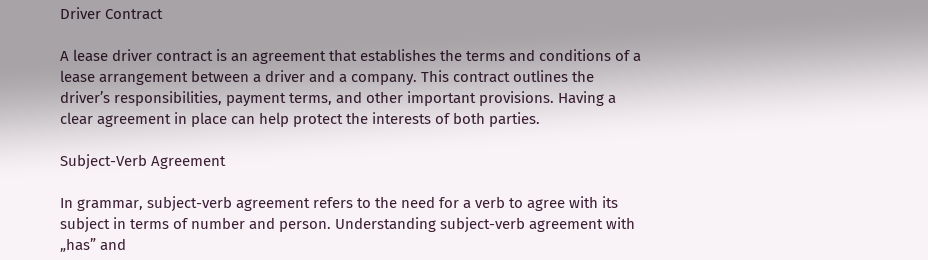Driver Contract

A lease driver contract is an agreement that establishes the terms and conditions of a lease arrangement between a driver and a company. This contract outlines the driver’s responsibilities, payment terms, and other important provisions. Having a clear agreement in place can help protect the interests of both parties.

Subject-Verb Agreement

In grammar, subject-verb agreement refers to the need for a verb to agree with its subject in terms of number and person. Understanding subject-verb agreement with „has” and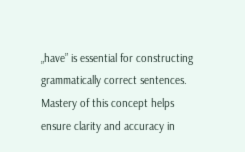„have” is essential for constructing grammatically correct sentences. Mastery of this concept helps ensure clarity and accuracy in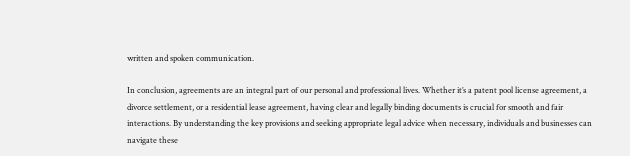written and spoken communication.

In conclusion, agreements are an integral part of our personal and professional lives. Whether it’s a patent pool license agreement, a divorce settlement, or a residential lease agreement, having clear and legally binding documents is crucial for smooth and fair interactions. By understanding the key provisions and seeking appropriate legal advice when necessary, individuals and businesses can navigate these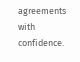agreements with confidence.